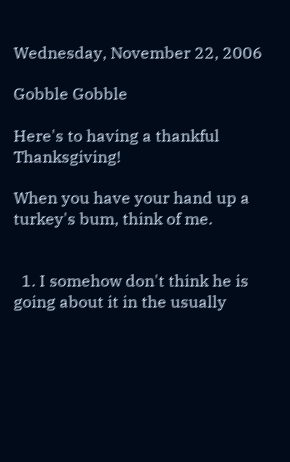Wednesday, November 22, 2006

Gobble Gobble

Here's to having a thankful Thanksgiving!

When you have your hand up a turkey's bum, think of me.


  1. I somehow don't think he is going about it in the usually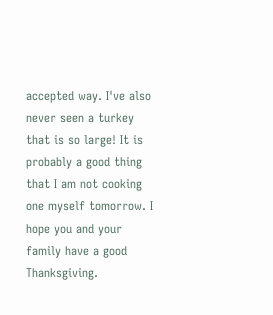accepted way. I've also never seen a turkey that is so large! It is probably a good thing that I am not cooking one myself tomorrow. I hope you and your family have a good Thanksgiving.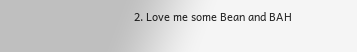2. Love me some Bean and BAH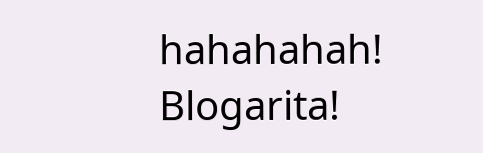hahahahah! Blogarita!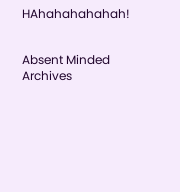HAhahahahahah!


Absent Minded Archives